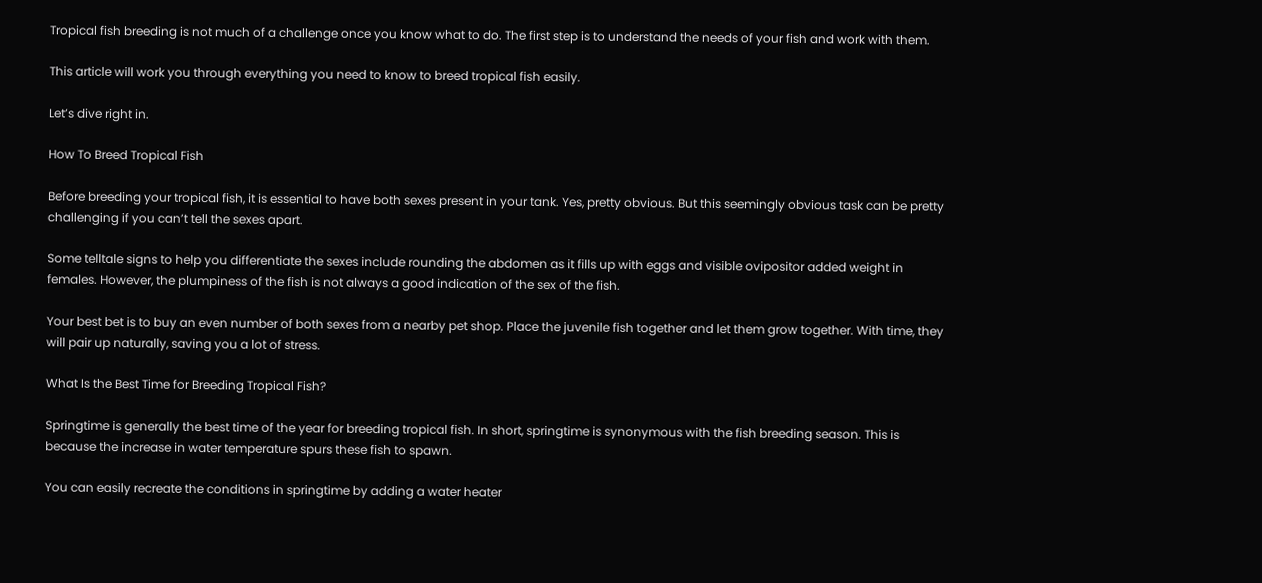Tropical fish breeding is not much of a challenge once you know what to do. The first step is to understand the needs of your fish and work with them.

This article will work you through everything you need to know to breed tropical fish easily.

Let’s dive right in.

How To Breed Tropical Fish

Before breeding your tropical fish, it is essential to have both sexes present in your tank. Yes, pretty obvious. But this seemingly obvious task can be pretty challenging if you can’t tell the sexes apart.

Some telltale signs to help you differentiate the sexes include rounding the abdomen as it fills up with eggs and visible ovipositor added weight in females. However, the plumpiness of the fish is not always a good indication of the sex of the fish.

Your best bet is to buy an even number of both sexes from a nearby pet shop. Place the juvenile fish together and let them grow together. With time, they will pair up naturally, saving you a lot of stress.

What Is the Best Time for Breeding Tropical Fish?

Springtime is generally the best time of the year for breeding tropical fish. In short, springtime is synonymous with the fish breeding season. This is because the increase in water temperature spurs these fish to spawn.

You can easily recreate the conditions in springtime by adding a water heater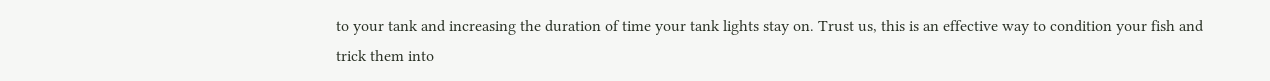to your tank and increasing the duration of time your tank lights stay on. Trust us, this is an effective way to condition your fish and trick them into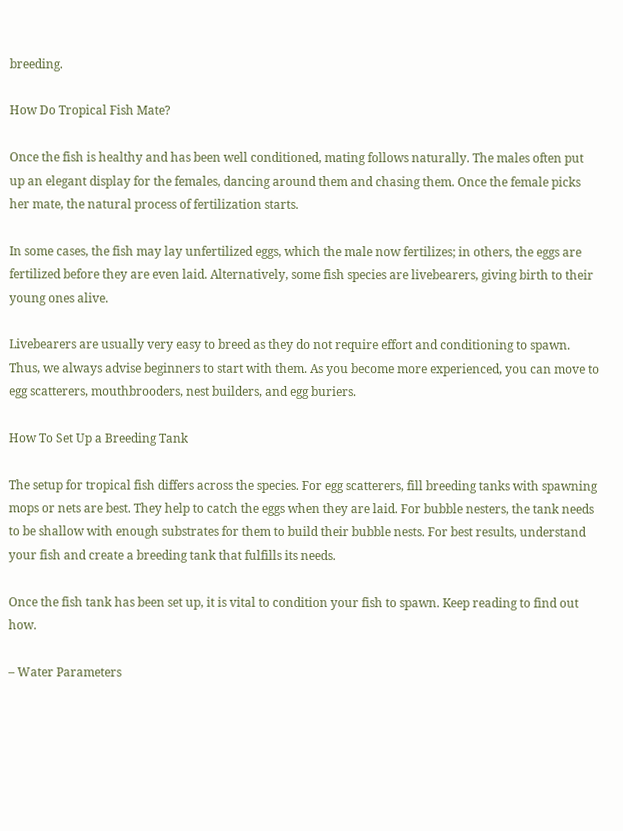breeding.

How Do Tropical Fish Mate?

Once the fish is healthy and has been well conditioned, mating follows naturally. The males often put up an elegant display for the females, dancing around them and chasing them. Once the female picks her mate, the natural process of fertilization starts.

In some cases, the fish may lay unfertilized eggs, which the male now fertilizes; in others, the eggs are fertilized before they are even laid. Alternatively, some fish species are livebearers, giving birth to their young ones alive.

Livebearers are usually very easy to breed as they do not require effort and conditioning to spawn. Thus, we always advise beginners to start with them. As you become more experienced, you can move to egg scatterers, mouthbrooders, nest builders, and egg buriers.

How To Set Up a Breeding Tank

The setup for tropical fish differs across the species. For egg scatterers, fill breeding tanks with spawning mops or nets are best. They help to catch the eggs when they are laid. For bubble nesters, the tank needs to be shallow with enough substrates for them to build their bubble nests. For best results, understand your fish and create a breeding tank that fulfills its needs.

Once the fish tank has been set up, it is vital to condition your fish to spawn. Keep reading to find out how.

– Water Parameters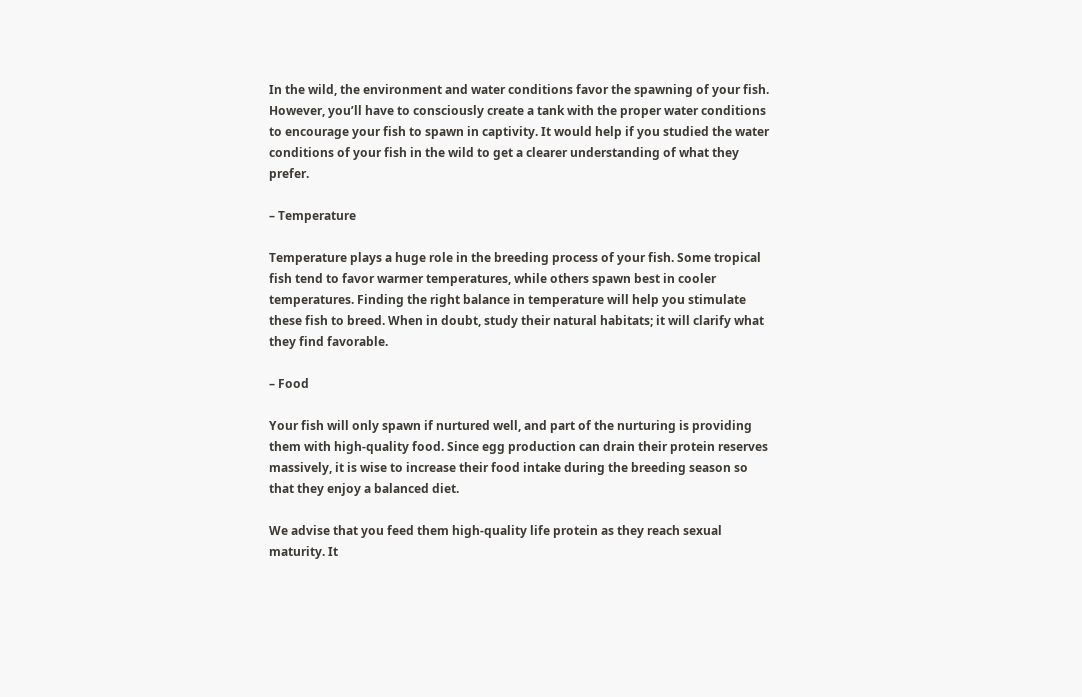In the wild, the environment and water conditions favor the spawning of your fish. However, you’ll have to consciously create a tank with the proper water conditions to encourage your fish to spawn in captivity. It would help if you studied the water conditions of your fish in the wild to get a clearer understanding of what they prefer.

– Temperature

Temperature plays a huge role in the breeding process of your fish. Some tropical fish tend to favor warmer temperatures, while others spawn best in cooler temperatures. Finding the right balance in temperature will help you stimulate these fish to breed. When in doubt, study their natural habitats; it will clarify what they find favorable.

– Food

Your fish will only spawn if nurtured well, and part of the nurturing is providing them with high-quality food. Since egg production can drain their protein reserves massively, it is wise to increase their food intake during the breeding season so that they enjoy a balanced diet.

We advise that you feed them high-quality life protein as they reach sexual maturity. It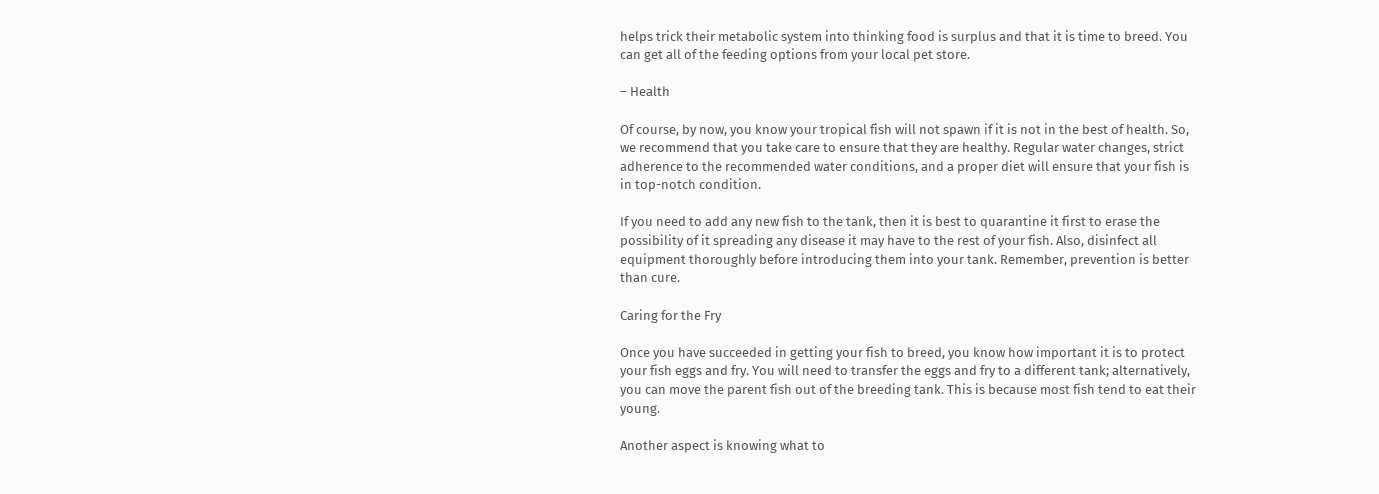helps trick their metabolic system into thinking food is surplus and that it is time to breed. You can get all of the feeding options from your local pet store.

– Health

Of course, by now, you know your tropical fish will not spawn if it is not in the best of health. So, we recommend that you take care to ensure that they are healthy. Regular water changes, strict adherence to the recommended water conditions, and a proper diet will ensure that your fish is in top-notch condition.

If you need to add any new fish to the tank, then it is best to quarantine it first to erase the possibility of it spreading any disease it may have to the rest of your fish. Also, disinfect all equipment thoroughly before introducing them into your tank. Remember, prevention is better than cure.

Caring for the Fry

Once you have succeeded in getting your fish to breed, you know how important it is to protect your fish eggs and fry. You will need to transfer the eggs and fry to a different tank; alternatively, you can move the parent fish out of the breeding tank. This is because most fish tend to eat their young.

Another aspect is knowing what to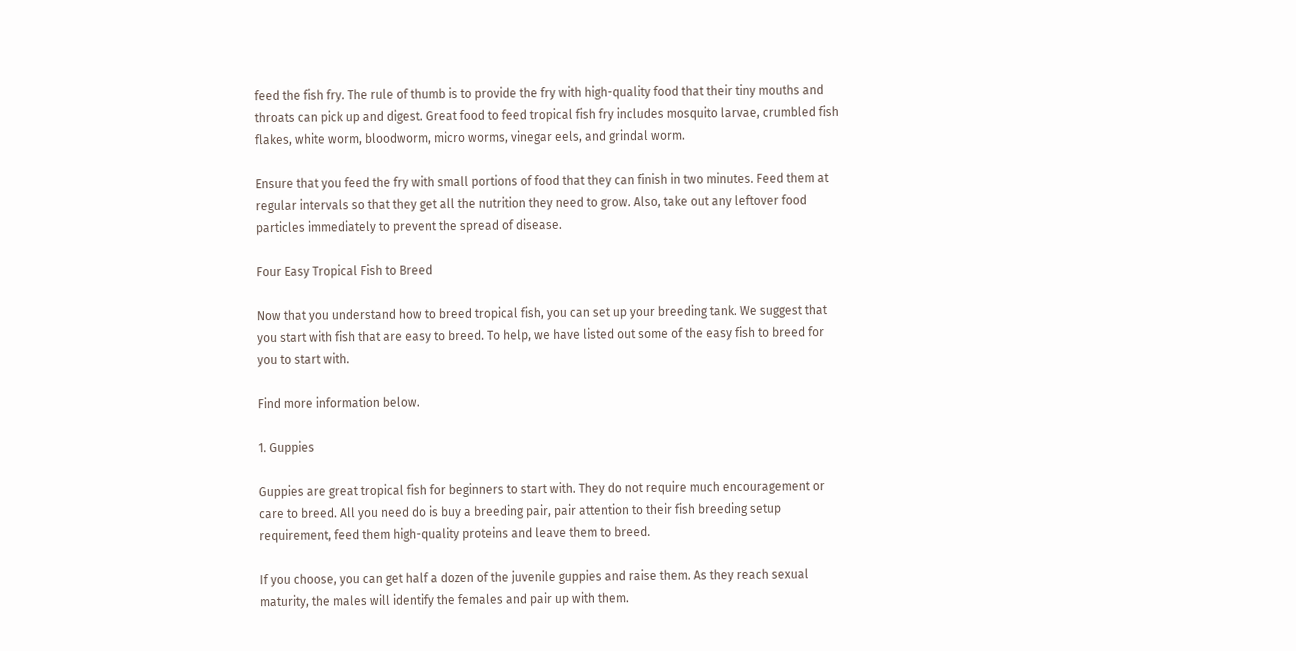feed the fish fry. The rule of thumb is to provide the fry with high-quality food that their tiny mouths and throats can pick up and digest. Great food to feed tropical fish fry includes mosquito larvae, crumbled fish flakes, white worm, bloodworm, micro worms, vinegar eels, and grindal worm.

Ensure that you feed the fry with small portions of food that they can finish in two minutes. Feed them at regular intervals so that they get all the nutrition they need to grow. Also, take out any leftover food particles immediately to prevent the spread of disease.

Four Easy Tropical Fish to Breed

Now that you understand how to breed tropical fish, you can set up your breeding tank. We suggest that you start with fish that are easy to breed. To help, we have listed out some of the easy fish to breed for you to start with.

Find more information below.

1. Guppies

Guppies are great tropical fish for beginners to start with. They do not require much encouragement or care to breed. All you need do is buy a breeding pair, pair attention to their fish breeding setup requirement, feed them high-quality proteins and leave them to breed.

If you choose, you can get half a dozen of the juvenile guppies and raise them. As they reach sexual maturity, the males will identify the females and pair up with them.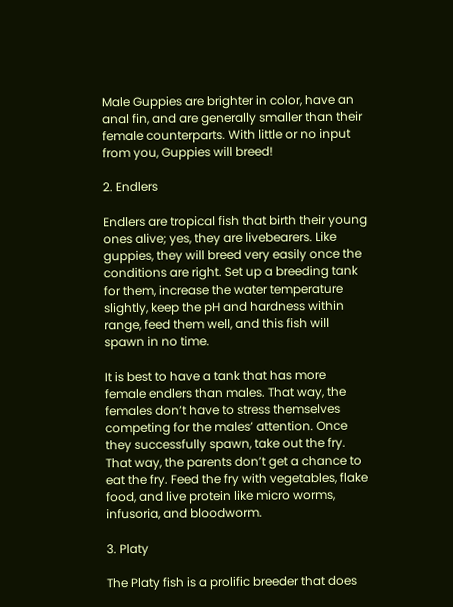Male Guppies are brighter in color, have an anal fin, and are generally smaller than their female counterparts. With little or no input from you, Guppies will breed!

2. Endlers

Endlers are tropical fish that birth their young ones alive; yes, they are livebearers. Like guppies, they will breed very easily once the conditions are right. Set up a breeding tank for them, increase the water temperature slightly, keep the pH and hardness within range, feed them well, and this fish will spawn in no time.

It is best to have a tank that has more female endlers than males. That way, the females don’t have to stress themselves competing for the males’ attention. Once they successfully spawn, take out the fry. That way, the parents don’t get a chance to eat the fry. Feed the fry with vegetables, flake food, and live protein like micro worms, infusoria, and bloodworm.

3. Platy

The Platy fish is a prolific breeder that does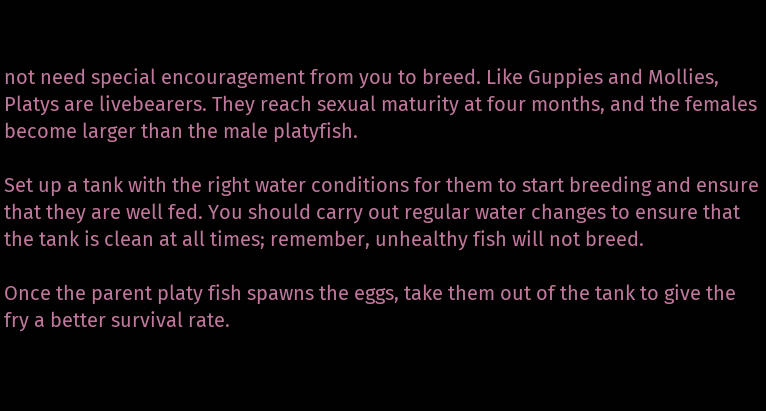not need special encouragement from you to breed. Like Guppies and Mollies, Platys are livebearers. They reach sexual maturity at four months, and the females become larger than the male platyfish.

Set up a tank with the right water conditions for them to start breeding and ensure that they are well fed. You should carry out regular water changes to ensure that the tank is clean at all times; remember, unhealthy fish will not breed.

Once the parent platy fish spawns the eggs, take them out of the tank to give the fry a better survival rate.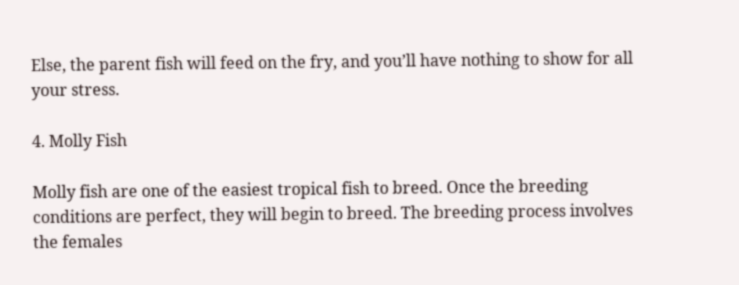Else, the parent fish will feed on the fry, and you’ll have nothing to show for all your stress.

4. Molly Fish

Molly fish are one of the easiest tropical fish to breed. Once the breeding conditions are perfect, they will begin to breed. The breeding process involves the females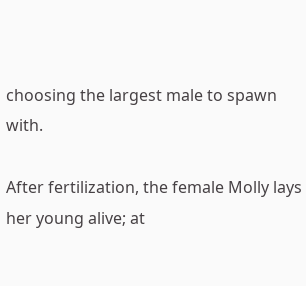choosing the largest male to spawn with.

After fertilization, the female Molly lays her young alive; at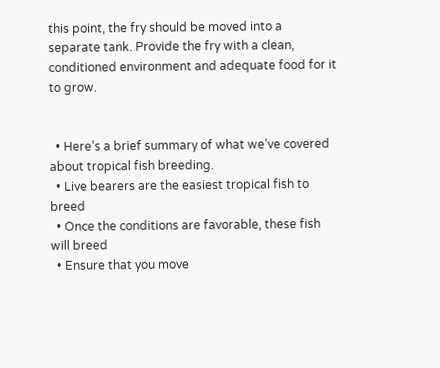this point, the fry should be moved into a separate tank. Provide the fry with a clean, conditioned environment and adequate food for it to grow.


  • Here’s a brief summary of what we’ve covered about tropical fish breeding.
  • Live bearers are the easiest tropical fish to breed
  • Once the conditions are favorable, these fish will breed
  • Ensure that you move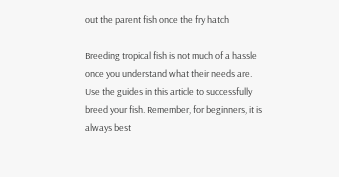out the parent fish once the fry hatch

Breeding tropical fish is not much of a hassle once you understand what their needs are. Use the guides in this article to successfully breed your fish. Remember, for beginners, it is always best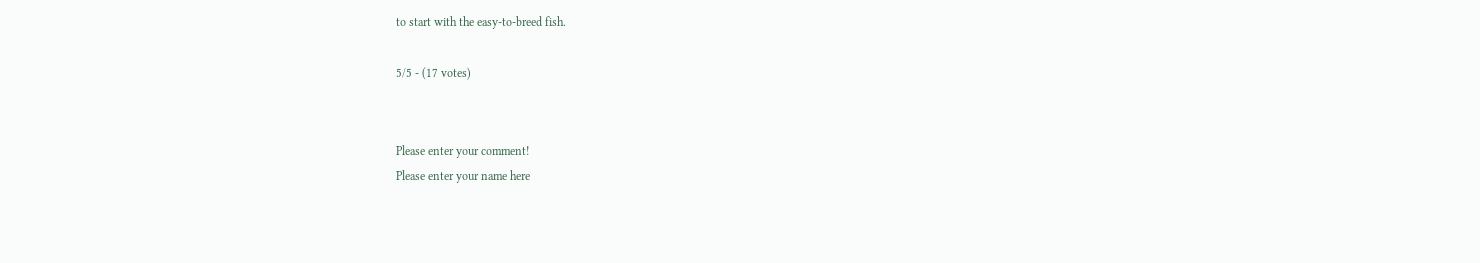to start with the easy-to-breed fish.

5/5 - (17 votes)


Please enter your comment!
Please enter your name here